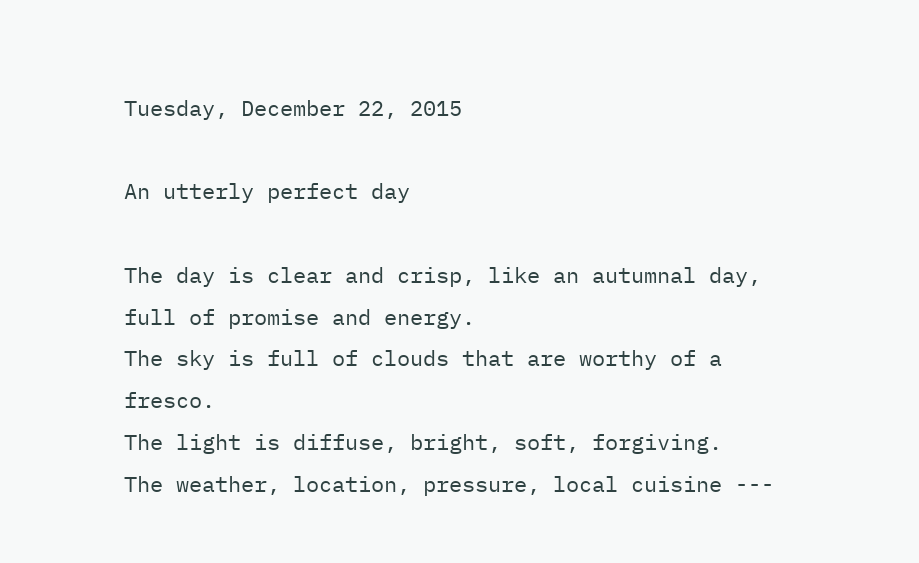Tuesday, December 22, 2015

An utterly perfect day

The day is clear and crisp, like an autumnal day, full of promise and energy.
The sky is full of clouds that are worthy of a fresco.
The light is diffuse, bright, soft, forgiving.
The weather, location, pressure, local cuisine ---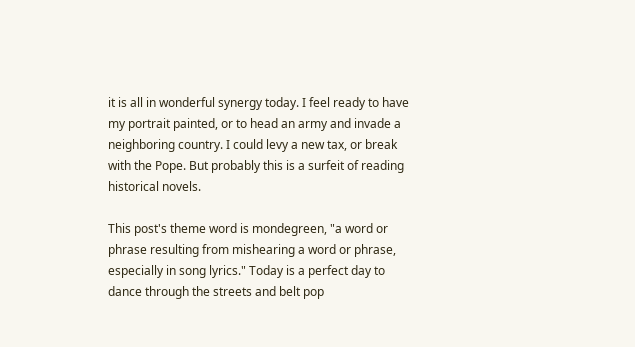it is all in wonderful synergy today. I feel ready to have my portrait painted, or to head an army and invade a neighboring country. I could levy a new tax, or break with the Pope. But probably this is a surfeit of reading historical novels.

This post's theme word is mondegreen, "a word or phrase resulting from mishearing a word or phrase, especially in song lyrics." Today is a perfect day to dance through the streets and belt pop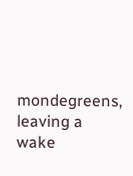mondegreens, leaving a wake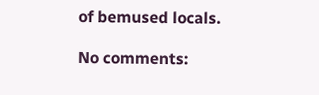of bemused locals.

No comments: